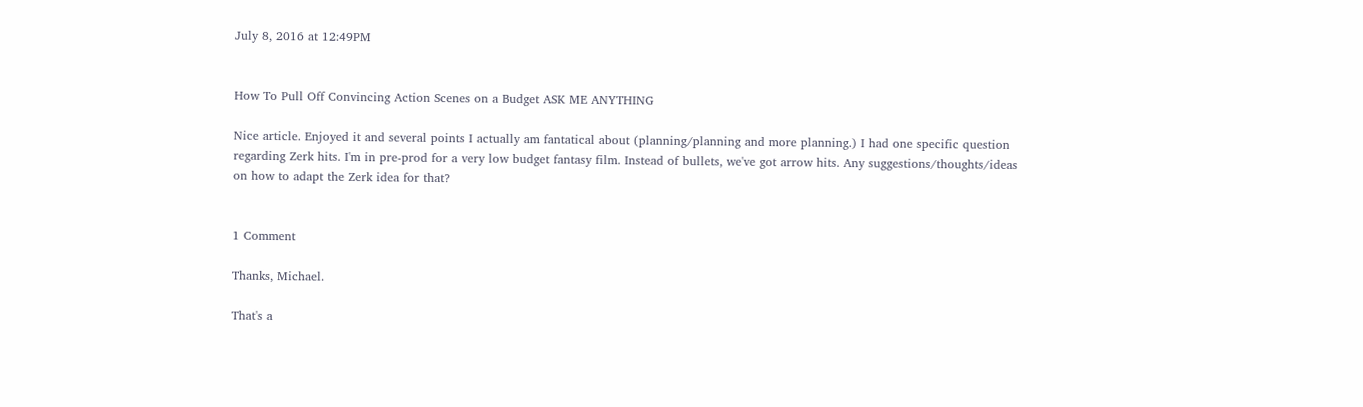July 8, 2016 at 12:49PM


How To Pull Off Convincing Action Scenes on a Budget ASK ME ANYTHING

Nice article. Enjoyed it and several points I actually am fantatical about (planning/planning and more planning.) I had one specific question regarding Zerk hits. I'm in pre-prod for a very low budget fantasy film. Instead of bullets, we've got arrow hits. Any suggestions/thoughts/ideas on how to adapt the Zerk idea for that?


1 Comment

Thanks, Michael.

That's a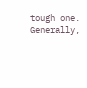tough one. Generally,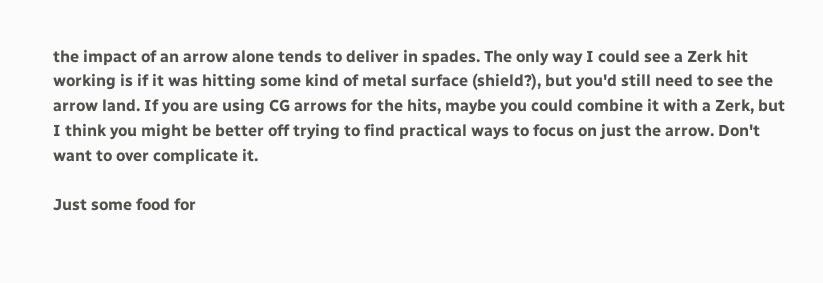the impact of an arrow alone tends to deliver in spades. The only way I could see a Zerk hit working is if it was hitting some kind of metal surface (shield?), but you'd still need to see the arrow land. If you are using CG arrows for the hits, maybe you could combine it with a Zerk, but I think you might be better off trying to find practical ways to focus on just the arrow. Don't want to over complicate it.

Just some food for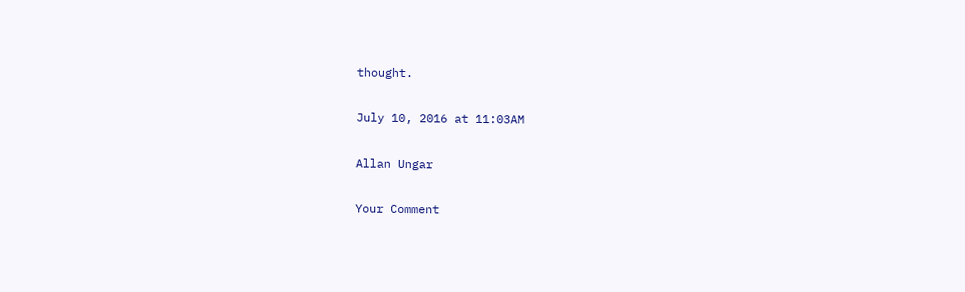thought.

July 10, 2016 at 11:03AM

Allan Ungar

Your Comment